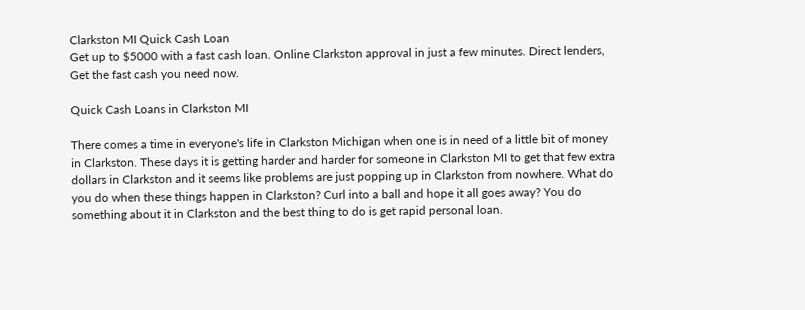Clarkston MI Quick Cash Loan
Get up to $5000 with a fast cash loan. Online Clarkston approval in just a few minutes. Direct lenders, Get the fast cash you need now.

Quick Cash Loans in Clarkston MI

There comes a time in everyone's life in Clarkston Michigan when one is in need of a little bit of money in Clarkston. These days it is getting harder and harder for someone in Clarkston MI to get that few extra dollars in Clarkston and it seems like problems are just popping up in Clarkston from nowhere. What do you do when these things happen in Clarkston? Curl into a ball and hope it all goes away? You do something about it in Clarkston and the best thing to do is get rapid personal loan.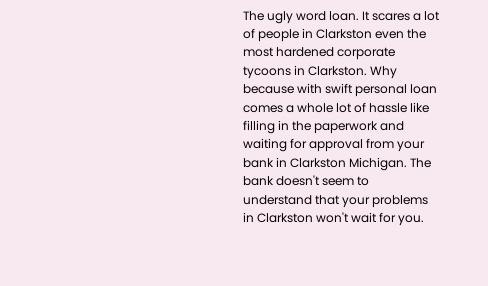The ugly word loan. It scares a lot of people in Clarkston even the most hardened corporate tycoons in Clarkston. Why because with swift personal loan comes a whole lot of hassle like filling in the paperwork and waiting for approval from your bank in Clarkston Michigan. The bank doesn't seem to understand that your problems in Clarkston won't wait for you.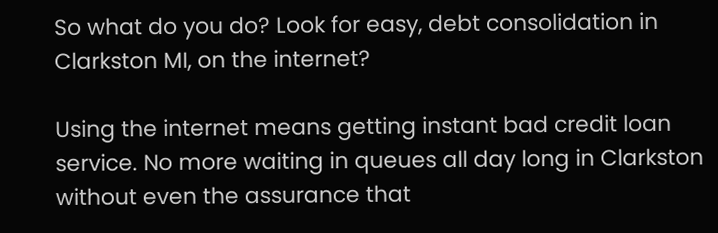So what do you do? Look for easy, debt consolidation in Clarkston MI, on the internet?

Using the internet means getting instant bad credit loan service. No more waiting in queues all day long in Clarkston without even the assurance that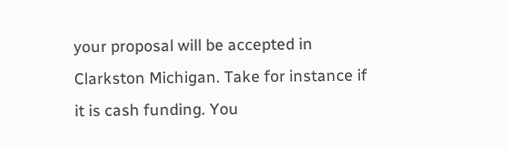your proposal will be accepted in Clarkston Michigan. Take for instance if it is cash funding. You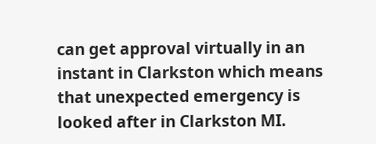can get approval virtually in an instant in Clarkston which means that unexpected emergency is looked after in Clarkston MI.